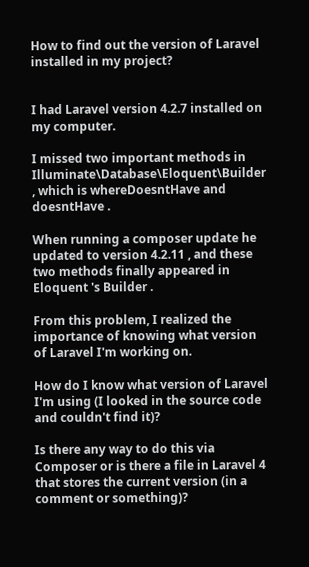How to find out the version of Laravel installed in my project?


I had Laravel version 4.2.7 installed on my computer.

I missed two important methods in Illuminate\Database\Eloquent\Builder , which is whereDoesntHave and doesntHave .

When running a composer update he updated to version 4.2.11 , and these two methods finally appeared in Eloquent 's Builder .

From this problem, I realized the importance of knowing what version of Laravel I'm working on.

How do I know what version of Laravel I'm using (I looked in the source code and couldn't find it)?

Is there any way to do this via Composer or is there a file in Laravel 4 that stores the current version (in a comment or something)?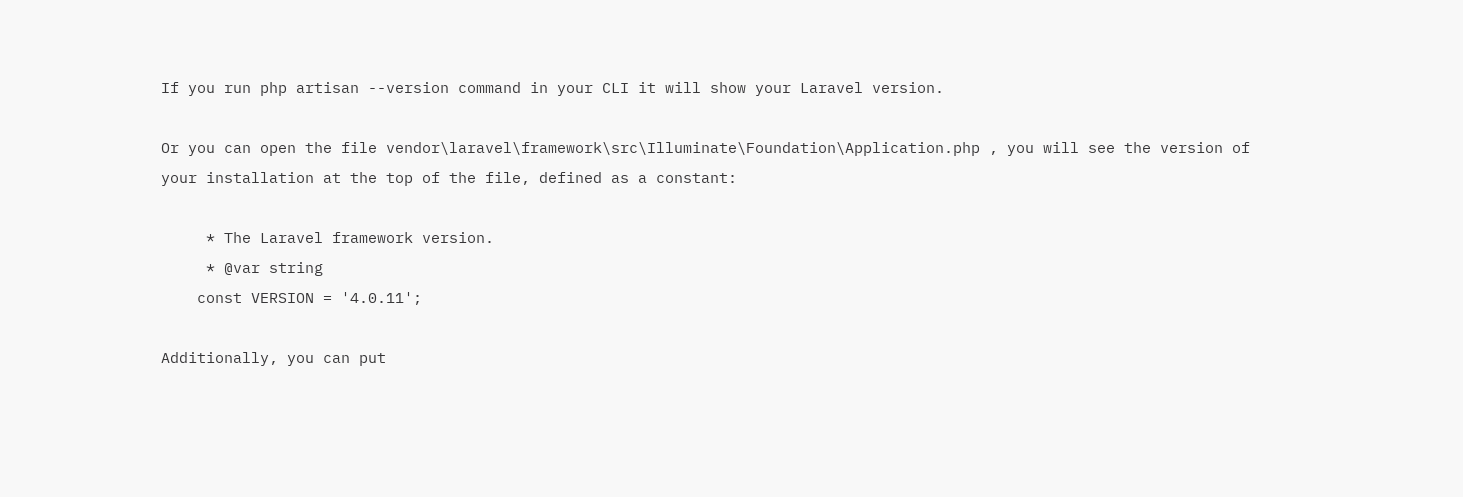If you run php artisan --version command in your CLI it will show your Laravel version.

Or you can open the file vendor\laravel\framework\src\Illuminate\Foundation\Application.php , you will see the version of your installation at the top of the file, defined as a constant:

     * The Laravel framework version.
     * @var string
    const VERSION = '4.0.11';

Additionally, you can put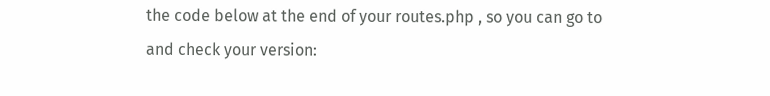the code below at the end of your routes.php , so you can go to and check your version: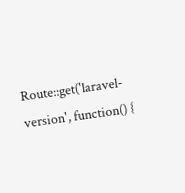Route::get('laravel-version', function() {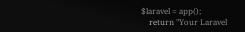$laravel = app();
    return "Your Laravel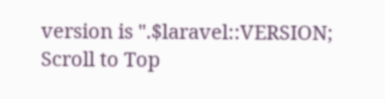version is ".$laravel::VERSION;
Scroll to Top